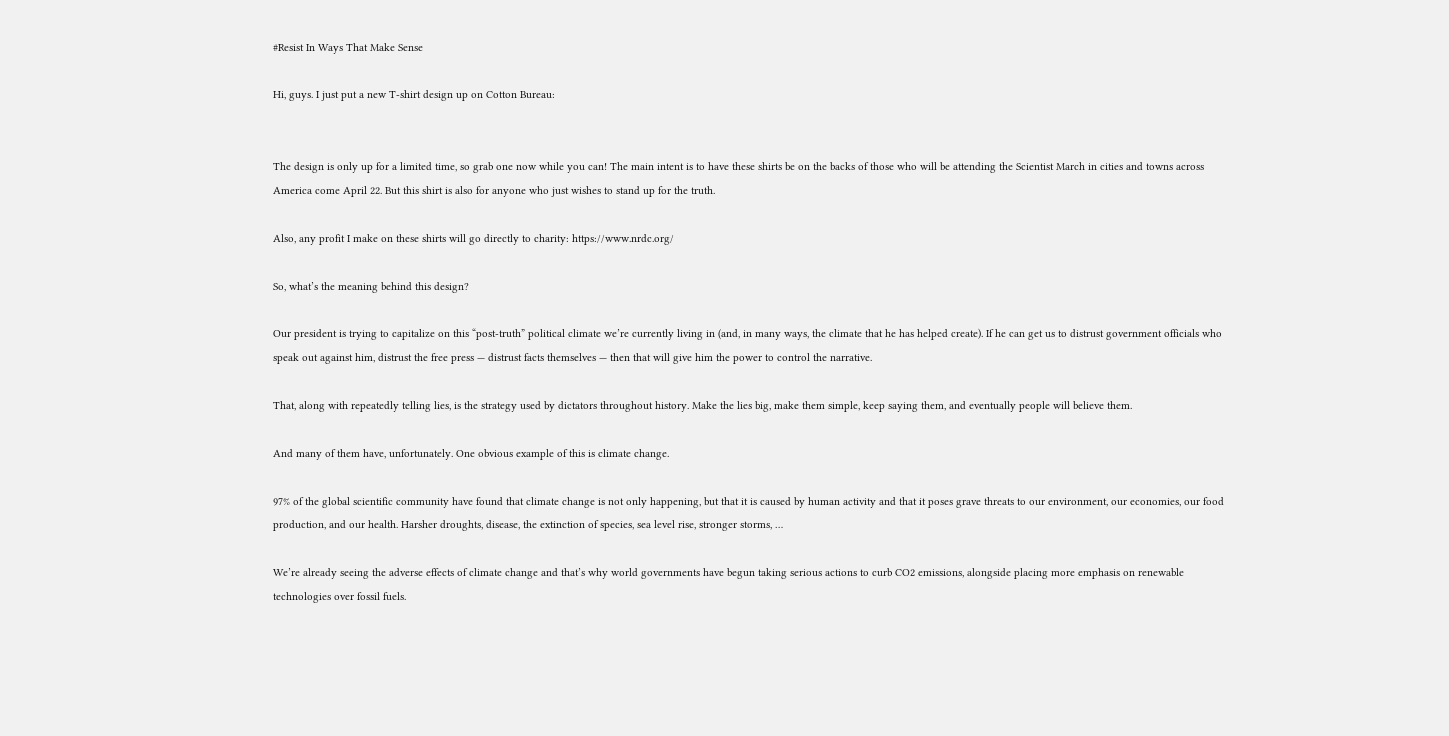#Resist In Ways That Make Sense

Hi, guys. I just put a new T-shirt design up on Cotton Bureau:


The design is only up for a limited time, so grab one now while you can! The main intent is to have these shirts be on the backs of those who will be attending the Scientist March in cities and towns across America come April 22. But this shirt is also for anyone who just wishes to stand up for the truth.

Also, any profit I make on these shirts will go directly to charity: https://www.nrdc.org/

So, what’s the meaning behind this design?

Our president is trying to capitalize on this “post-truth” political climate we’re currently living in (and, in many ways, the climate that he has helped create). If he can get us to distrust government officials who speak out against him, distrust the free press — distrust facts themselves — then that will give him the power to control the narrative.

That, along with repeatedly telling lies, is the strategy used by dictators throughout history. Make the lies big, make them simple, keep saying them, and eventually people will believe them.

And many of them have, unfortunately. One obvious example of this is climate change.

97% of the global scientific community have found that climate change is not only happening, but that it is caused by human activity and that it poses grave threats to our environment, our economies, our food production, and our health. Harsher droughts, disease, the extinction of species, sea level rise, stronger storms, …

We’re already seeing the adverse effects of climate change and that’s why world governments have begun taking serious actions to curb CO2 emissions, alongside placing more emphasis on renewable technologies over fossil fuels.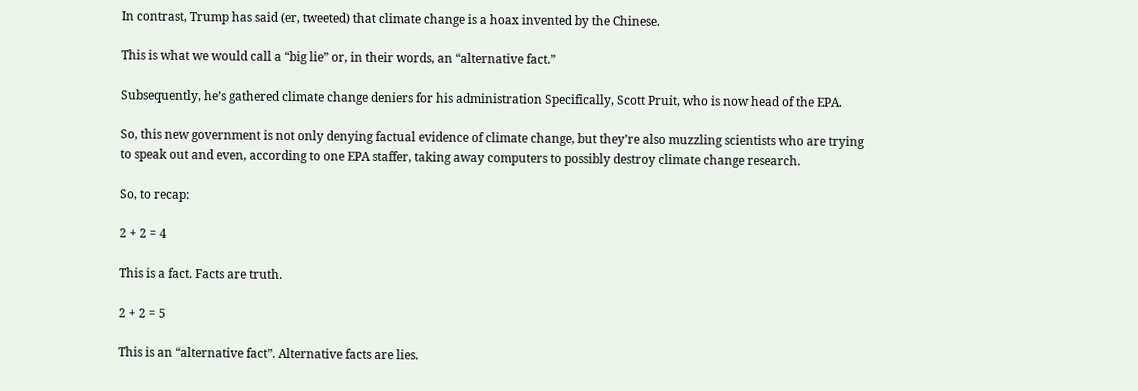In contrast, Trump has said (er, tweeted) that climate change is a hoax invented by the Chinese.

This is what we would call a “big lie” or, in their words, an “alternative fact.”

Subsequently, he’s gathered climate change deniers for his administration Specifically, Scott Pruit, who is now head of the EPA.

So, this new government is not only denying factual evidence of climate change, but they’re also muzzling scientists who are trying to speak out and even, according to one EPA staffer, taking away computers to possibly destroy climate change research.

So, to recap:

2 + 2 = 4

This is a fact. Facts are truth.

2 + 2 = 5

This is an “alternative fact”. Alternative facts are lies.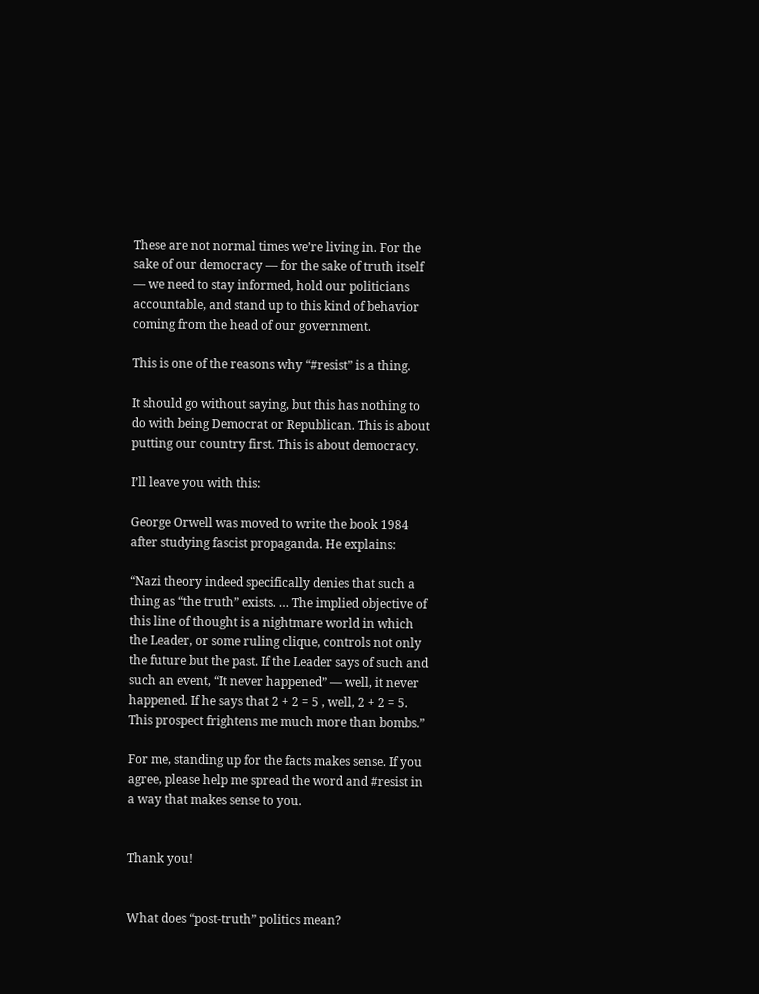These are not normal times we’re living in. For the sake of our democracy — for the sake of truth itself — we need to stay informed, hold our politicians accountable, and stand up to this kind of behavior coming from the head of our government.

This is one of the reasons why “#resist” is a thing.

It should go without saying, but this has nothing to do with being Democrat or Republican. This is about putting our country first. This is about democracy.

I’ll leave you with this:

George Orwell was moved to write the book 1984 after studying fascist propaganda. He explains:

“Nazi theory indeed specifically denies that such a thing as “the truth” exists. … The implied objective of this line of thought is a nightmare world in which the Leader, or some ruling clique, controls not only the future but the past. If the Leader says of such and such an event, “It never happened” — well, it never happened. If he says that 2 + 2 = 5 , well, 2 + 2 = 5. This prospect frightens me much more than bombs.”

For me, standing up for the facts makes sense. If you agree, please help me spread the word and #resist in a way that makes sense to you.


Thank you!


What does “post-truth” politics mean?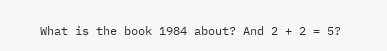What is the book 1984 about? And 2 + 2 = 5?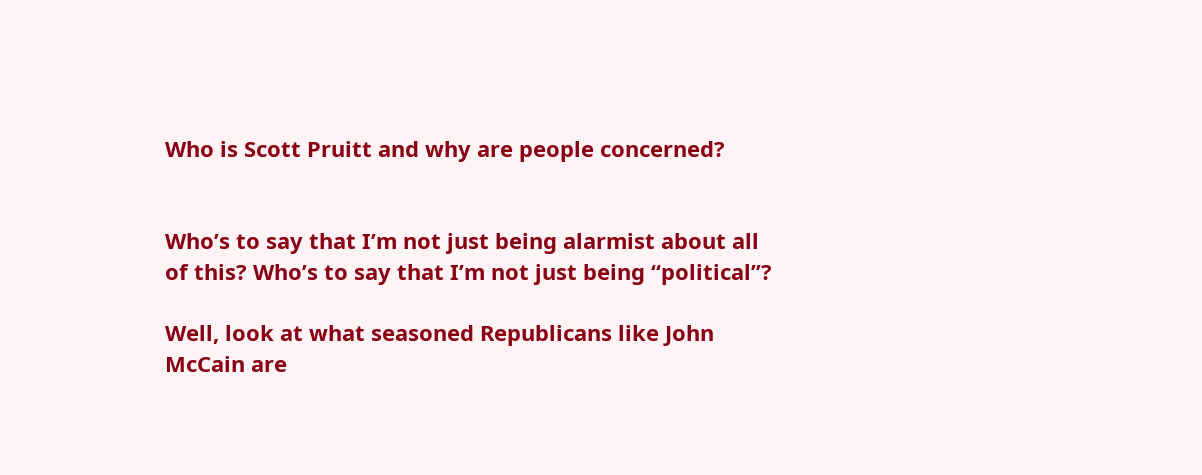Who is Scott Pruitt and why are people concerned?


Who’s to say that I’m not just being alarmist about all of this? Who’s to say that I’m not just being “political”?

Well, look at what seasoned Republicans like John McCain are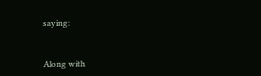saying:


Along with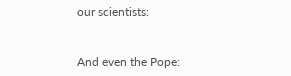our scientists:


And even the Pope: